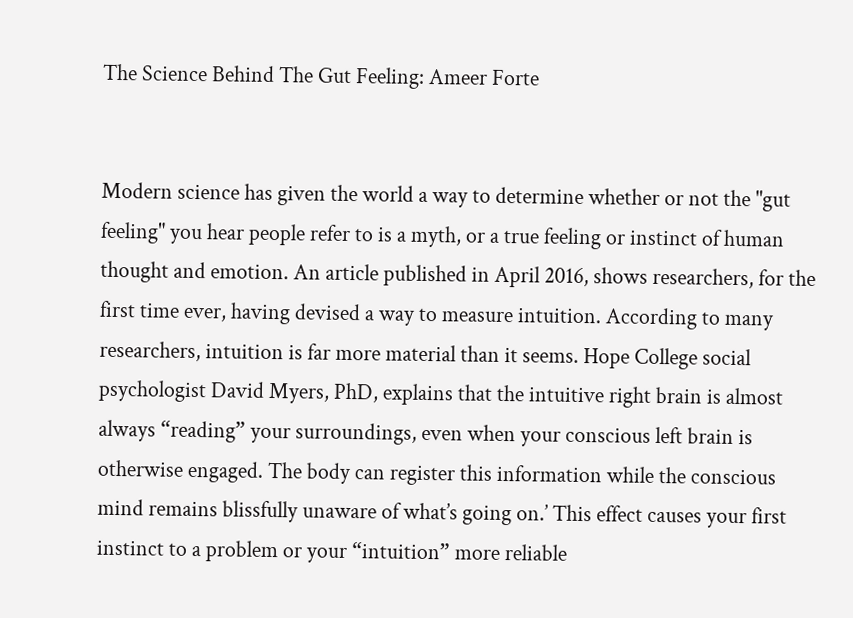The Science Behind The Gut Feeling: Ameer Forte


Modern science has given the world a way to determine whether or not the "gut feeling" you hear people refer to is a myth, or a true feeling or instinct of human thought and emotion. An article published in April 2016, shows researchers, for the first time ever, having devised a way to measure intuition. According to many researchers, intuition is far more material than it seems. Hope College social psychologist David Myers, PhD, explains that the intuitive right brain is almost always “reading” your surroundings, even when your conscious left brain is otherwise engaged. The body can register this information while the conscious mind remains blissfully unaware of what’s going on.’ This effect causes your first instinct to a problem or your “intuition” more reliable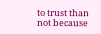to trust than not because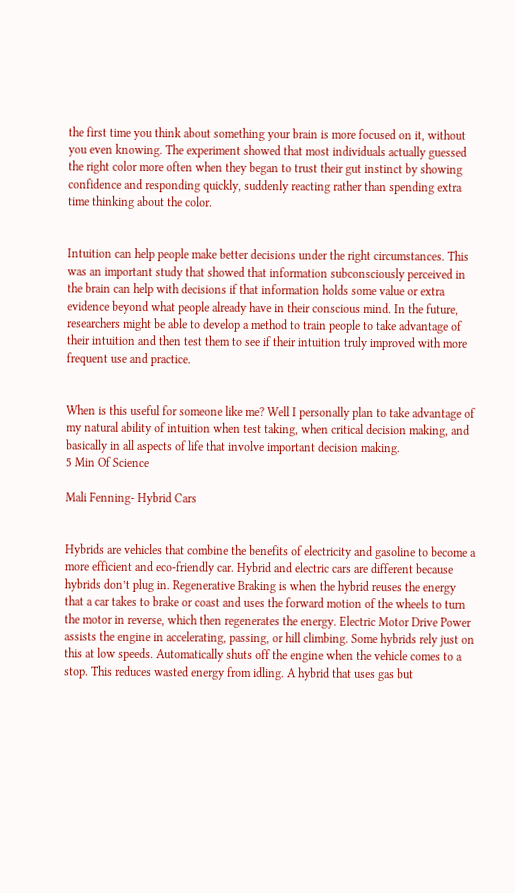the first time you think about something your brain is more focused on it, without you even knowing. The experiment showed that most individuals actually guessed the right color more often when they began to trust their gut instinct by showing confidence and responding quickly, suddenly reacting rather than spending extra time thinking about the color.


Intuition can help people make better decisions under the right circumstances. This was an important study that showed that information subconsciously perceived in the brain can help with decisions if that information holds some value or extra evidence beyond what people already have in their conscious mind. In the future, researchers might be able to develop a method to train people to take advantage of their intuition and then test them to see if their intuition truly improved with more frequent use and practice.


When is this useful for someone like me? Well I personally plan to take advantage of my natural ability of intuition when test taking, when critical decision making, and basically in all aspects of life that involve important decision making.
5 Min Of Science

Mali Fenning- Hybrid Cars


Hybrids are vehicles that combine the benefits of electricity and gasoline to become a more efficient and eco-friendly car. Hybrid and electric cars are different because hybrids don’t plug in. Regenerative Braking is when the hybrid reuses the energy that a car takes to brake or coast and uses the forward motion of the wheels to turn the motor in reverse, which then regenerates the energy. Electric Motor Drive Power assists the engine in accelerating, passing, or hill climbing. Some hybrids rely just on this at low speeds. Automatically shuts off the engine when the vehicle comes to a stop. This reduces wasted energy from idling. A hybrid that uses gas but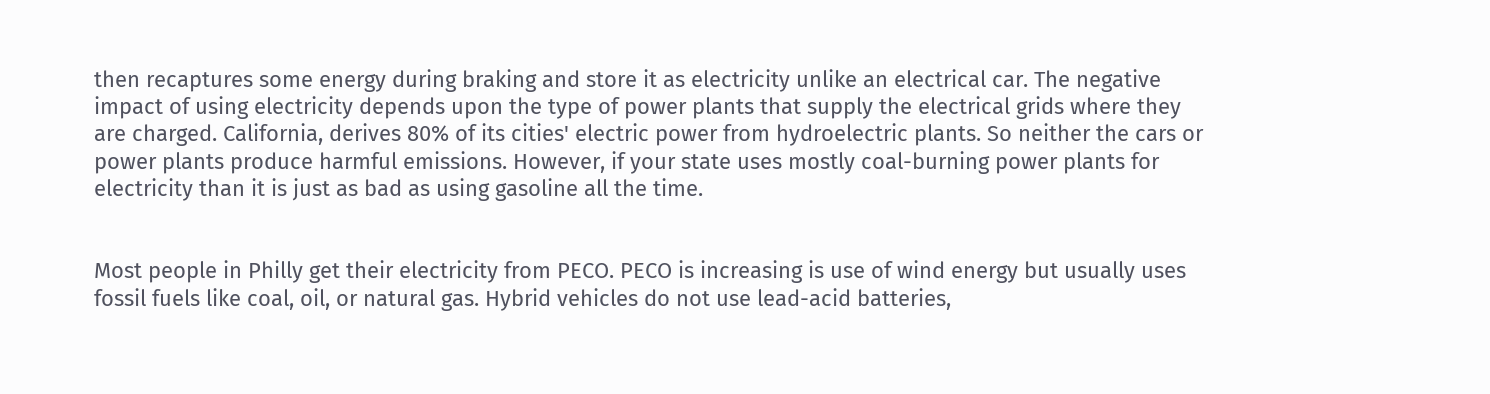then recaptures some energy during braking and store it as electricity unlike an electrical car. The negative impact of using electricity depends upon the type of power plants that supply the electrical grids where they are charged. California, derives 80% of its cities' electric power from hydroelectric plants. So neither the cars or power plants produce harmful emissions. However, if your state uses mostly coal-burning power plants for electricity than it is just as bad as using gasoline all the time.


Most people in Philly get their electricity from PECO. PECO is increasing is use of wind energy but usually uses fossil fuels like coal, oil, or natural gas. Hybrid vehicles do not use lead-acid batteries,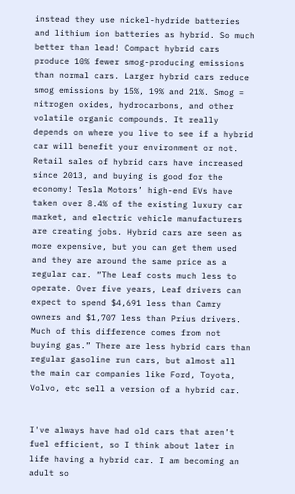instead they use nickel-hydride batteries and lithium ion batteries as hybrid. So much better than lead! Compact hybrid cars produce 10% fewer smog-producing emissions than normal cars. Larger hybrid cars reduce smog emissions by 15%, 19% and 21%. Smog = nitrogen oxides, hydrocarbons, and other volatile organic compounds. It really depends on where you live to see if a hybrid car will benefit your environment or not. Retail sales of hybrid cars have increased since 2013, and buying is good for the economy! Tesla Motors’ high-end EVs have taken over 8.4% of the existing luxury car market, and electric vehicle manufacturers are creating jobs. Hybrid cars are seen as more expensive, but you can get them used and they are around the same price as a regular car. “The Leaf costs much less to operate. Over five years, Leaf drivers can expect to spend $4,691 less than Camry owners and $1,707 less than Prius drivers. Much of this difference comes from not buying gas.” There are less hybrid cars than regular gasoline run cars, but almost all the main car companies like Ford, Toyota, Volvo, etc sell a version of a hybrid car.


I've always have had old cars that aren’t fuel efficient, so I think about later in life having a hybrid car. I am becoming an adult so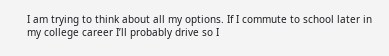I am trying to think about all my options. If I commute to school later in my college career I’ll probably drive so I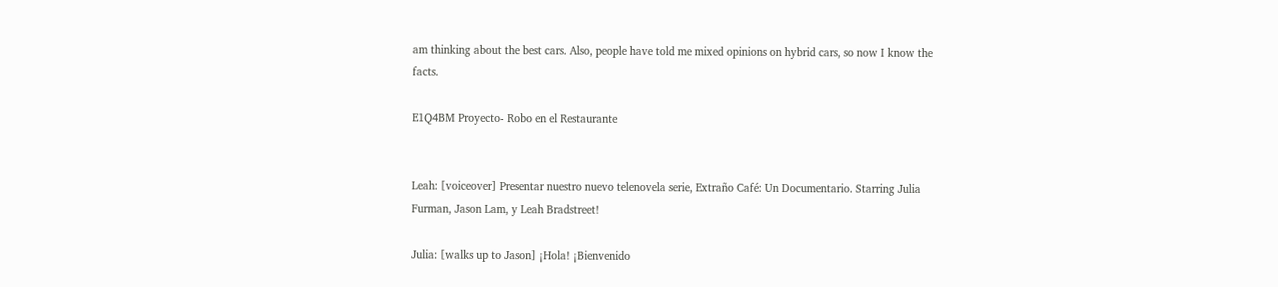am thinking about the best cars. Also, people have told me mixed opinions on hybrid cars, so now I know the facts.

E1Q4BM Proyecto- Robo en el Restaurante


Leah: [voiceover] Presentar nuestro nuevo telenovela serie, Extraño Café: Un Documentario. Starring Julia Furman, Jason Lam, y Leah Bradstreet!

Julia: [walks up to Jason] ¡Hola! ¡Bienvenido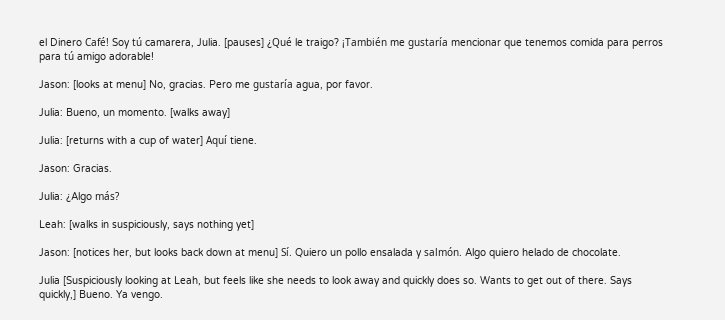el Dinero Café! Soy tú camarera, Julia. [pauses] ¿Qué le traigo? ¡También me gustaría mencionar que tenemos comida para perros para tú amigo adorable!

Jason: [looks at menu] No, gracias. Pero me gustaría agua, por favor.

Julia: Bueno, un momento. [walks away]

Julia: [returns with a cup of water] Aquí tiene.

Jason: Gracias.

Julia: ¿Algo más?

Leah: [walks in suspiciously, says nothing yet]

Jason: [notices her, but looks back down at menu] Sí. Quiero un pollo ensalada y salmón. Algo quiero helado de chocolate.

Julia [Suspiciously looking at Leah, but feels like she needs to look away and quickly does so. Wants to get out of there. Says quickly,] Bueno. Ya vengo.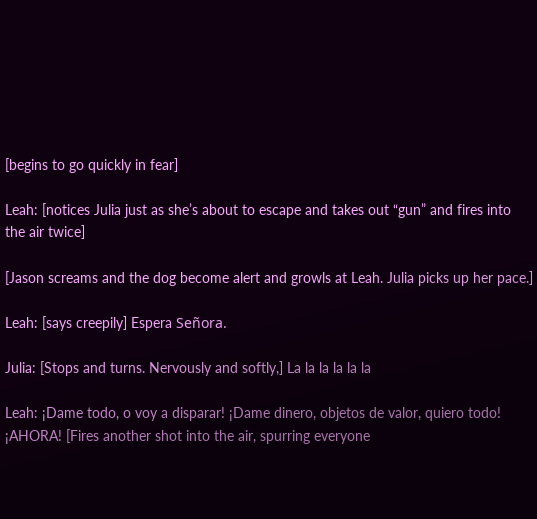[begins to go quickly in fear]

Leah: [notices Julia just as she’s about to escape and takes out “gun” and fires into the air twice]

[Jason screams and the dog become alert and growls at Leah. Julia picks up her pace.]

Leah: [says creepily] Espera Señora.

Julia: [Stops and turns. Nervously and softly,] La la la la la la

Leah: ¡Dame todo, o voy a disparar! ¡Dame dinero, objetos de valor, quiero todo! ¡AHORA! [Fires another shot into the air, spurring everyone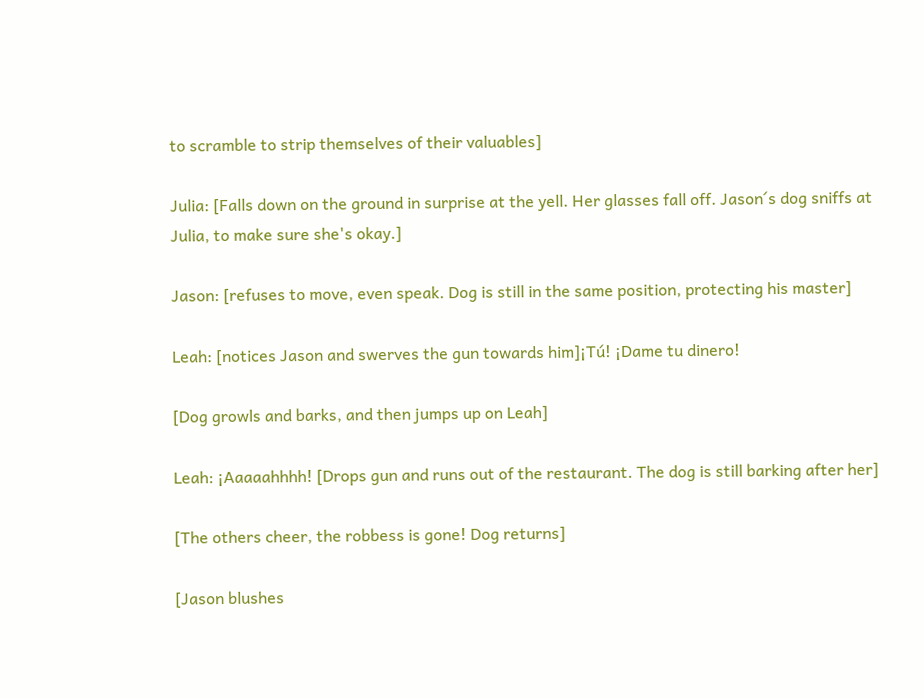to scramble to strip themselves of their valuables]

Julia: [Falls down on the ground in surprise at the yell. Her glasses fall off. Jason´s dog sniffs at Julia, to make sure she's okay.]

Jason: [refuses to move, even speak. Dog is still in the same position, protecting his master]

Leah: [notices Jason and swerves the gun towards him]¡Tú! ¡Dame tu dinero!

[Dog growls and barks, and then jumps up on Leah]

Leah: ¡Aaaaahhhh! [Drops gun and runs out of the restaurant. The dog is still barking after her]

[The others cheer, the robbess is gone! Dog returns]

[Jason blushes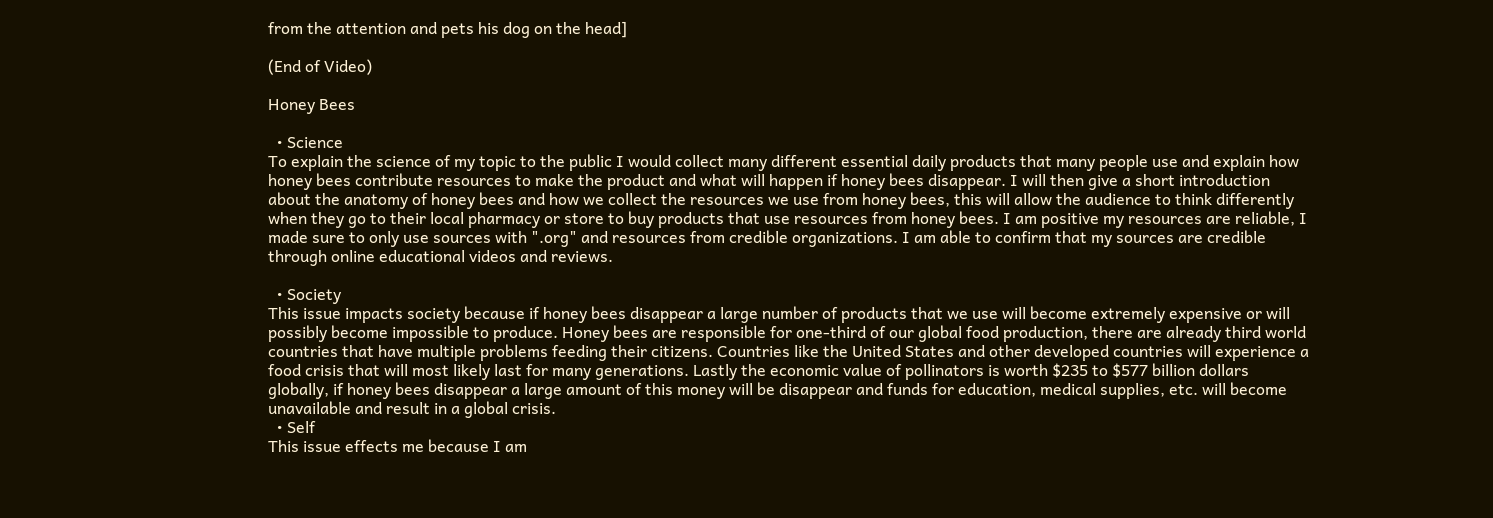from the attention and pets his dog on the head]

(End of Video)

Honey Bees

  • Science
To explain the science of my topic to the public I would collect many different essential daily products that many people use and explain how honey bees contribute resources to make the product and what will happen if honey bees disappear. I will then give a short introduction about the anatomy of honey bees and how we collect the resources we use from honey bees, this will allow the audience to think differently when they go to their local pharmacy or store to buy products that use resources from honey bees. I am positive my resources are reliable, I made sure to only use sources with ".org" and resources from credible organizations. I am able to confirm that my sources are credible through online educational videos and reviews.

  • Society
This issue impacts society because if honey bees disappear a large number of products that we use will become extremely expensive or will possibly become impossible to produce. Honey bees are responsible for one-third of our global food production, there are already third world countries that have multiple problems feeding their citizens. Countries like the United States and other developed countries will experience a food crisis that will most likely last for many generations. Lastly the economic value of pollinators is worth $235 to $577 billion dollars globally, if honey bees disappear a large amount of this money will be disappear and funds for education, medical supplies, etc. will become unavailable and result in a global crisis.
  • Self
This issue effects me because I am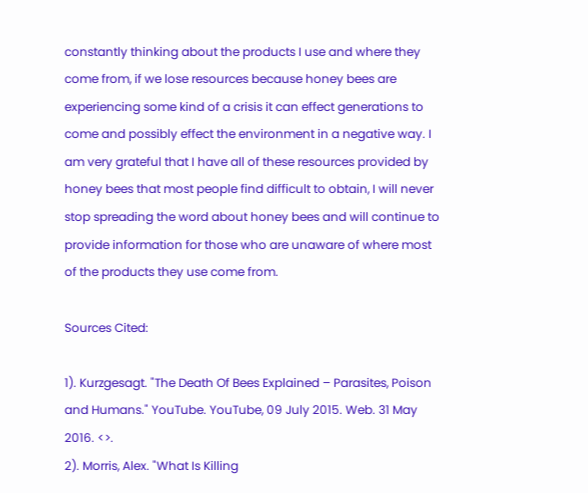constantly thinking about the products I use and where they come from, if we lose resources because honey bees are experiencing some kind of a crisis it can effect generations to come and possibly effect the environment in a negative way. I am very grateful that I have all of these resources provided by honey bees that most people find difficult to obtain, I will never stop spreading the word about honey bees and will continue to provide information for those who are unaware of where most of the products they use come from.

Sources Cited:

1). Kurzgesagt. "The Death Of Bees Explained – Parasites, Poison and Humans." YouTube. YouTube, 09 July 2015. Web. 31 May 2016. <>.
2). Morris, Alex. "What Is Killing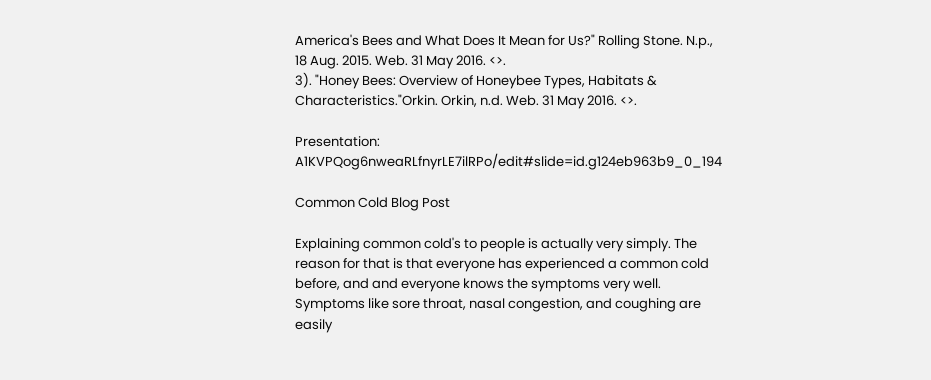America's Bees and What Does It Mean for Us?" Rolling Stone. N.p., 18 Aug. 2015. Web. 31 May 2016. <>.
3). "Honey Bees: Overview of Honeybee Types, Habitats & Characteristics."Orkin. Orkin, n.d. Web. 31 May 2016. <>.

Presentation: A1KVPQog6nweaRLfnyrLE7ilRPo/edit#slide=id.g124eb963b9_0_194

Common Cold Blog Post

Explaining common cold's to people is actually very simply. The reason for that is that everyone has experienced a common cold before, and and everyone knows the symptoms very well. Symptoms like sore throat, nasal congestion, and coughing are easily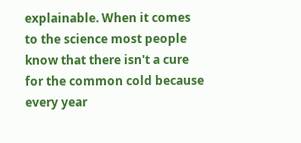explainable. When it comes to the science most people know that there isn't a cure for the common cold because every year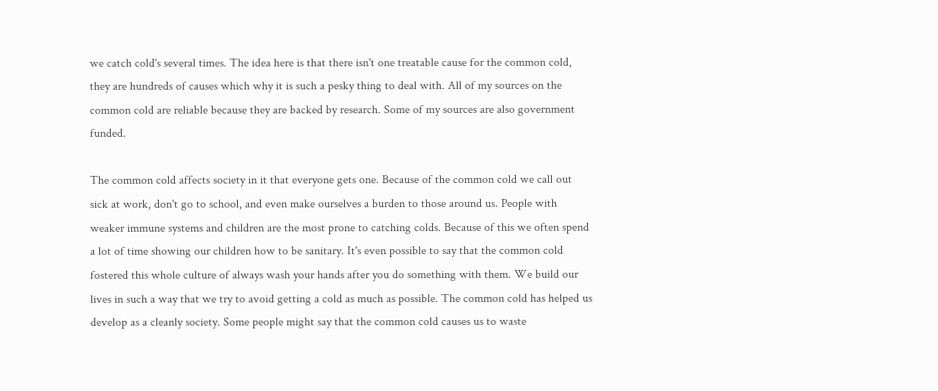we catch cold's several times. The idea here is that there isn't one treatable cause for the common cold, they are hundreds of causes which why it is such a pesky thing to deal with. All of my sources on the common cold are reliable because they are backed by research. Some of my sources are also government funded.

The common cold affects society in it that everyone gets one. Because of the common cold we call out sick at work, don't go to school, and even make ourselves a burden to those around us. People with weaker immune systems and children are the most prone to catching colds. Because of this we often spend a lot of time showing our children how to be sanitary. It's even possible to say that the common cold fostered this whole culture of always wash your hands after you do something with them. We build our lives in such a way that we try to avoid getting a cold as much as possible. The common cold has helped us develop as a cleanly society. Some people might say that the common cold causes us to waste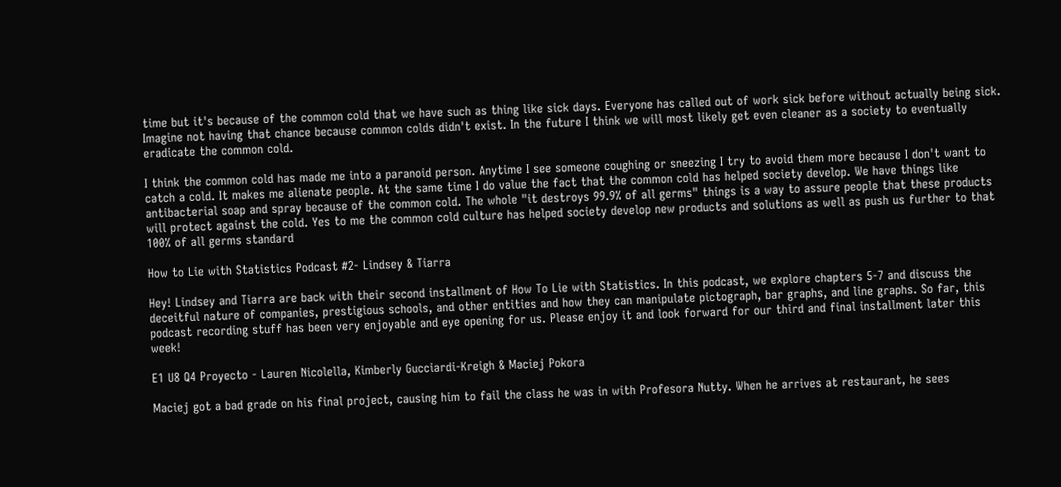time but it's because of the common cold that we have such as thing like sick days. Everyone has called out of work sick before without actually being sick. Imagine not having that chance because common colds didn't exist. In the future I think we will most likely get even cleaner as a society to eventually eradicate the common cold.

I think the common cold has made me into a paranoid person. Anytime I see someone coughing or sneezing I try to avoid them more because I don't want to catch a cold. It makes me alienate people. At the same time I do value the fact that the common cold has helped society develop. We have things like antibacterial soap and spray because of the common cold. The whole "it destroys 99.9% of all germs" things is a way to assure people that these products will protect against the cold. Yes to me the common cold culture has helped society develop new products and solutions as well as push us further to that 100% of all germs standard

How to Lie with Statistics Podcast #2- Lindsey & Tiarra

Hey! Lindsey and Tiarra are back with their second installment of How To Lie with Statistics. In this podcast, we explore chapters 5-7 and discuss the deceitful nature of companies, prestigious schools, and other entities and how they can manipulate pictograph, bar graphs, and line graphs. So far, this podcast recording stuff has been very enjoyable and eye opening for us. Please enjoy it and look forward for our third and final installment later this week!

E1 U8 Q4 Proyecto - Lauren Nicolella, Kimberly Gucciardi-Kreigh & Maciej Pokora

Maciej got a bad grade on his final project, causing him to fail the class he was in with Profesora Nutty. When he arrives at restaurant, he sees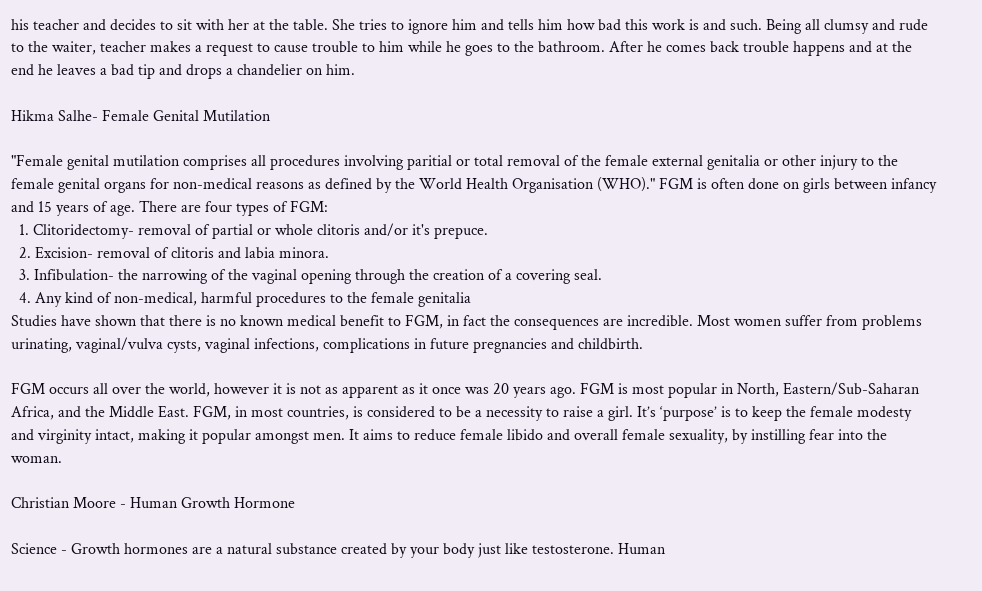his teacher and decides to sit with her at the table. She tries to ignore him and tells him how bad this work is and such. Being all clumsy and rude to the waiter, teacher makes a request to cause trouble to him while he goes to the bathroom. After he comes back trouble happens and at the end he leaves a bad tip and drops a chandelier on him.

Hikma Salhe- Female Genital Mutilation

"Female genital mutilation comprises all procedures involving paritial or total removal of the female external genitalia or other injury to the female genital organs for non-medical reasons as defined by the World Health Organisation (WHO)." FGM is often done on girls between infancy and 15 years of age. There are four types of FGM:
  1. Clitoridectomy- removal of partial or whole clitoris and/or it's prepuce.
  2. Excision- removal of clitoris and labia minora.
  3. Infibulation- the narrowing of the vaginal opening through the creation of a covering seal.
  4. Any kind of non-medical, harmful procedures to the female genitalia
Studies have shown that there is no known medical benefit to FGM, in fact the consequences are incredible. Most women suffer from problems urinating, vaginal/vulva cysts, vaginal infections, complications in future pregnancies and childbirth.

FGM occurs all over the world, however it is not as apparent as it once was 20 years ago. FGM is most popular in North, Eastern/Sub-Saharan Africa, and the Middle East. FGM, in most countries, is considered to be a necessity to raise a girl. It’s ‘purpose’ is to keep the female modesty and virginity intact, making it popular amongst men. It aims to reduce female libido and overall female sexuality, by instilling fear into the woman.

Christian Moore - Human Growth Hormone

Science - Growth hormones are a natural substance created by your body just like testosterone. Human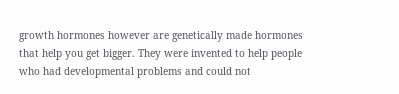growth hormones however are genetically made hormones that help you get bigger. They were invented to help people who had developmental problems and could not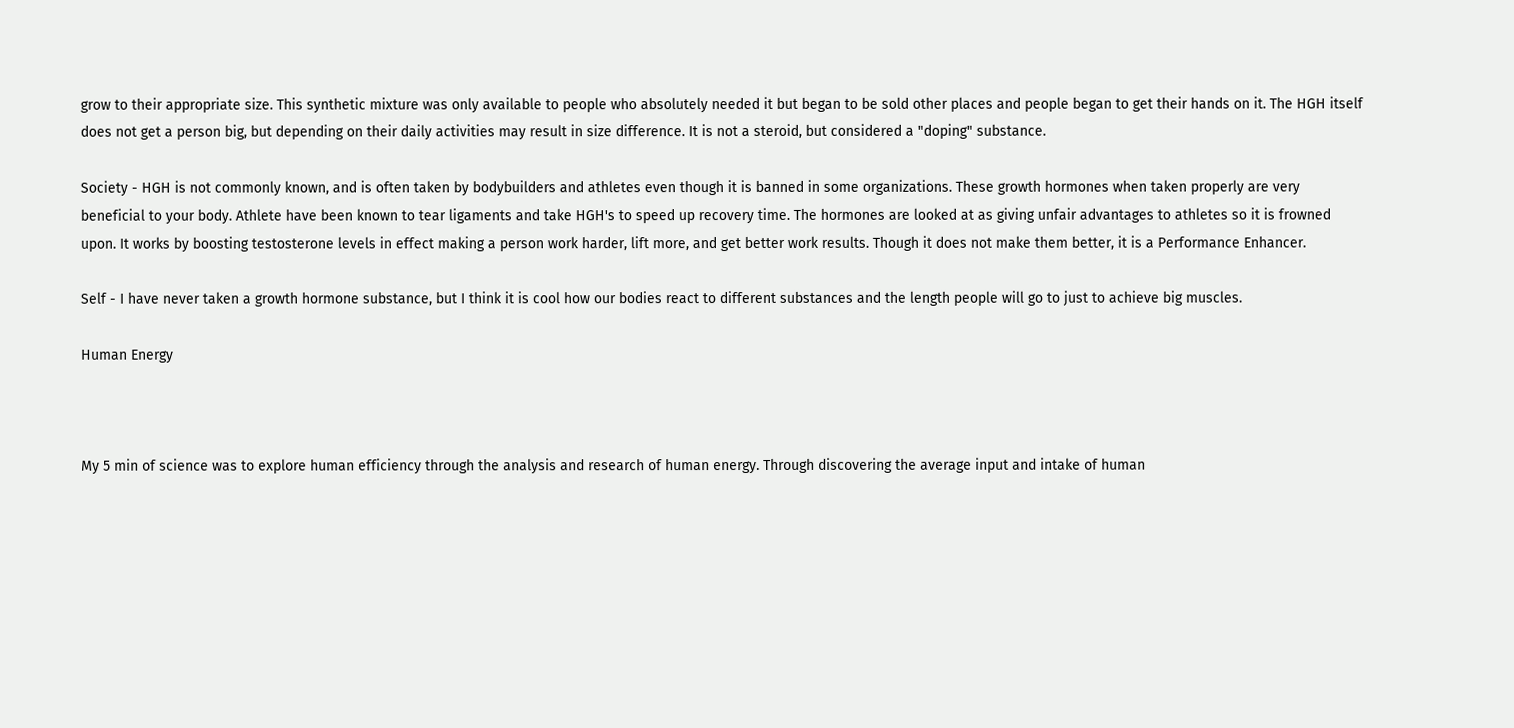grow to their appropriate size. This synthetic mixture was only available to people who absolutely needed it but began to be sold other places and people began to get their hands on it. The HGH itself does not get a person big, but depending on their daily activities may result in size difference. It is not a steroid, but considered a "doping" substance.

Society - HGH is not commonly known, and is often taken by bodybuilders and athletes even though it is banned in some organizations. These growth hormones when taken properly are very beneficial to your body. Athlete have been known to tear ligaments and take HGH's to speed up recovery time. The hormones are looked at as giving unfair advantages to athletes so it is frowned upon. It works by boosting testosterone levels in effect making a person work harder, lift more, and get better work results. Though it does not make them better, it is a Performance Enhancer.

Self - I have never taken a growth hormone substance, but I think it is cool how our bodies react to different substances and the length people will go to just to achieve big muscles.

Human Energy



My 5 min of science was to explore human efficiency through the analysis and research of human energy. Through discovering the average input and intake of human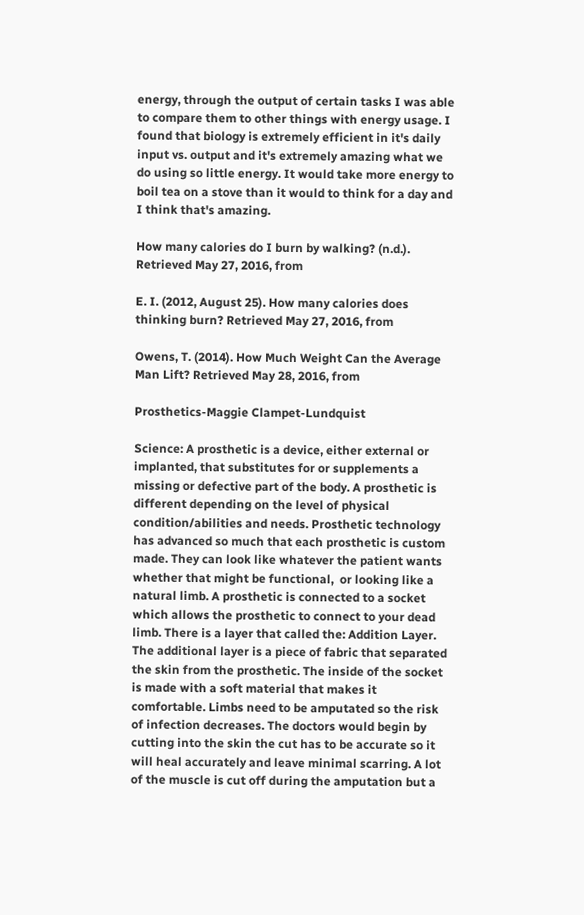energy, through the output of certain tasks I was able to compare them to other things with energy usage. I found that biology is extremely efficient in it's daily input vs. output and it's extremely amazing what we do using so little energy. It would take more energy to boil tea on a stove than it would to think for a day and I think that's amazing.

How many calories do I burn by walking? (n.d.). Retrieved May 27, 2016, from

E. I. (2012, August 25). How many calories does thinking burn? Retrieved May 27, 2016, from

Owens, T. (2014). How Much Weight Can the Average Man Lift? Retrieved May 28, 2016, from

Prosthetics-Maggie Clampet-Lundquist

Science: A prosthetic is a device, either external or implanted, that substitutes for or supplements a missing or defective part of the body. A prosthetic is different depending on the level of physical condition/abilities and needs. Prosthetic technology has advanced so much that each prosthetic is custom made. They can look like whatever the patient wants whether that might be functional,  or looking like a natural limb. A prosthetic is connected to a socket which allows the prosthetic to connect to your dead limb. There is a layer that called the: Addition Layer. The additional layer is a piece of fabric that separated the skin from the prosthetic. The inside of the socket is made with a soft material that makes it comfortable. Limbs need to be amputated so the risk of infection decreases. The doctors would begin by cutting into the skin the cut has to be accurate so it will heal accurately and leave minimal scarring. A lot of the muscle is cut off during the amputation but a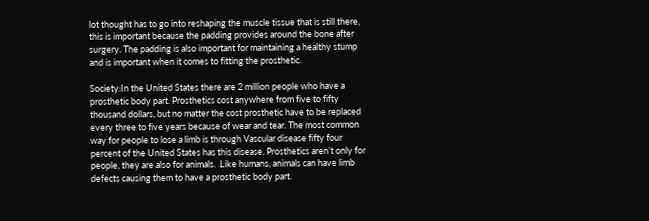lot thought has to go into reshaping the muscle tissue that is still there, this is important because the padding provides around the bone after surgery. The padding is also important for maintaining a healthy stump and is important when it comes to fitting the prosthetic.

Society:In the United States there are 2 million people who have a prosthetic body part. Prosthetics cost anywhere from five to fifty thousand dollars, but no matter the cost prosthetic have to be replaced every three to five years because of wear and tear. The most common way for people to lose a limb is through Vascular disease fifty four percent of the United States has this disease. Prosthetics aren’t only for people, they are also for animals.  Like humans, animals can have limb defects causing them to have a prosthetic body part.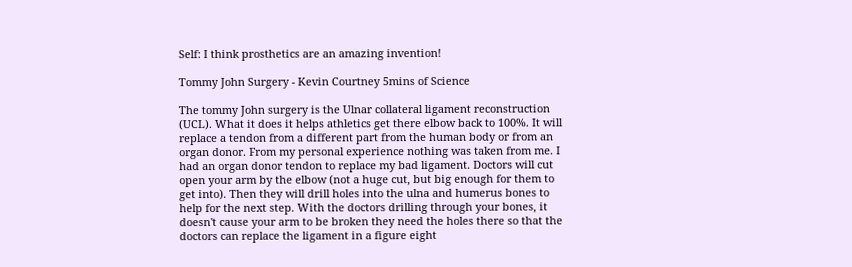Self: I think prosthetics are an amazing invention!

Tommy John Surgery - Kevin Courtney 5mins of Science

The tommy John surgery is the Ulnar collateral ligament reconstruction (UCL). What it does it helps athletics get there elbow back to 100%. It will replace a tendon from a different part from the human body or from an organ donor. From my personal experience nothing was taken from me. I had an organ donor tendon to replace my bad ligament. Doctors will cut open your arm by the elbow (not a huge cut, but big enough for them to get into). Then they will drill holes into the ulna and humerus bones to help for the next step. With the doctors drilling through your bones, it doesn't cause your arm to be broken they need the holes there so that the doctors can replace the ligament in a figure eight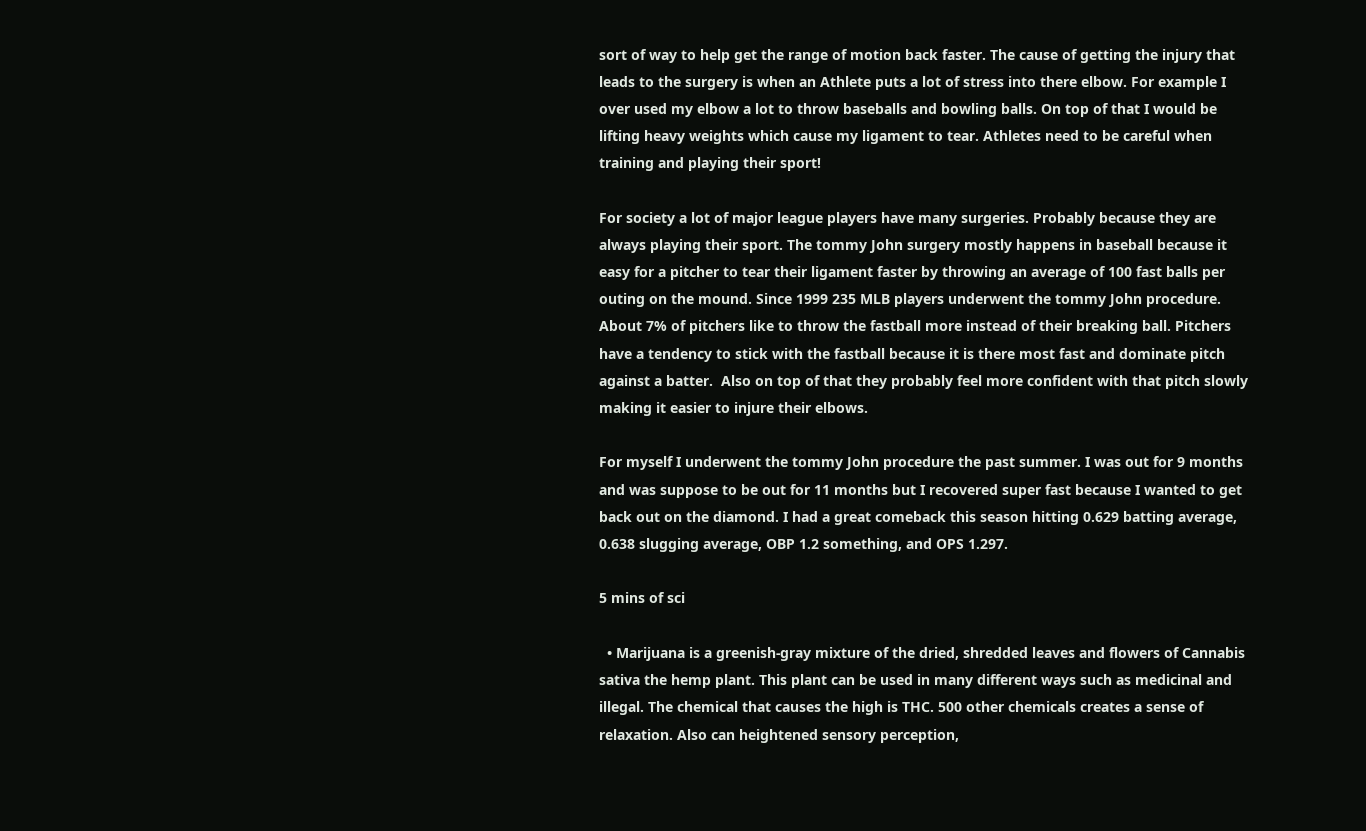sort of way to help get the range of motion back faster. The cause of getting the injury that leads to the surgery is when an Athlete puts a lot of stress into there elbow. For example I over used my elbow a lot to throw baseballs and bowling balls. On top of that I would be lifting heavy weights which cause my ligament to tear. Athletes need to be careful when training and playing their sport!

For society a lot of major league players have many surgeries. Probably because they are always playing their sport. The tommy John surgery mostly happens in baseball because it easy for a pitcher to tear their ligament faster by throwing an average of 100 fast balls per outing on the mound. Since 1999 235 MLB players underwent the tommy John procedure. About 7% of pitchers like to throw the fastball more instead of their breaking ball. Pitchers have a tendency to stick with the fastball because it is there most fast and dominate pitch against a batter.  Also on top of that they probably feel more confident with that pitch slowly making it easier to injure their elbows.

For myself I underwent the tommy John procedure the past summer. I was out for 9 months and was suppose to be out for 11 months but I recovered super fast because I wanted to get back out on the diamond. I had a great comeback this season hitting 0.629 batting average, 0.638 slugging average, OBP 1.2 something, and OPS 1.297.

5 mins of sci

  • Marijuana is a greenish-gray mixture of the dried, shredded leaves and flowers of Cannabis sativa the hemp plant. This plant can be used in many different ways such as medicinal and illegal. The chemical that causes the high is THC. 500 other chemicals creates a sense of relaxation. Also can heightened sensory perception,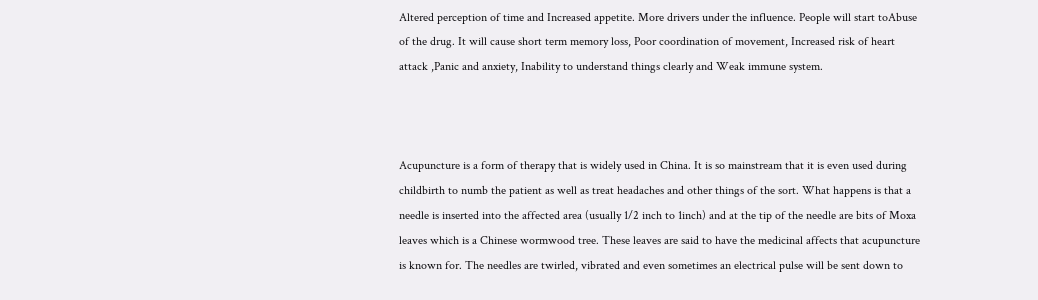Altered perception of time and Increased appetite. More drivers under the influence. People will start toAbuse of the drug. It will cause short term memory loss, Poor coordination of movement, Increased risk of heart attack ,Panic and anxiety, Inability to understand things clearly and Weak immune system.



Acupuncture is a form of therapy that is widely used in China. It is so mainstream that it is even used during childbirth to numb the patient as well as treat headaches and other things of the sort. What happens is that a needle is inserted into the affected area (usually 1/2 inch to 1inch) and at the tip of the needle are bits of Moxa leaves which is a Chinese wormwood tree. These leaves are said to have the medicinal affects that acupuncture is known for. The needles are twirled, vibrated and even sometimes an electrical pulse will be sent down to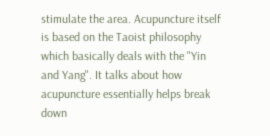stimulate the area. Acupuncture itself is based on the Taoist philosophy which basically deals with the "Yin and Yang". It talks about how acupuncture essentially helps break down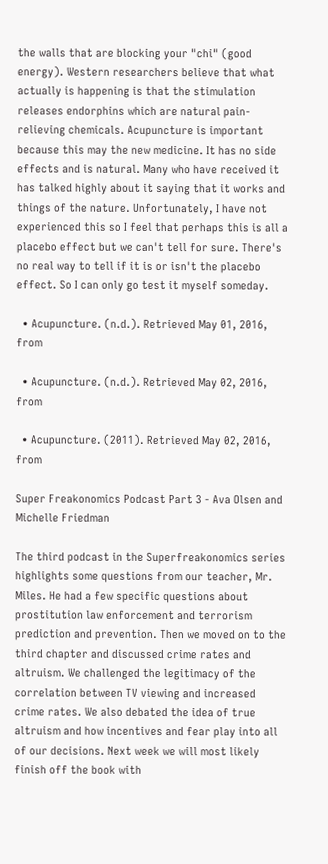the walls that are blocking your "chi" (good energy). Western researchers believe that what actually is happening is that the stimulation releases endorphins which are natural pain-relieving chemicals. Acupuncture is important because this may the new medicine. It has no side effects and is natural. Many who have received it has talked highly about it saying that it works and things of the nature. Unfortunately, I have not experienced this so I feel that perhaps this is all a placebo effect but we can't tell for sure. There's no real way to tell if it is or isn't the placebo effect. So I can only go test it myself someday.

  • Acupuncture. (n.d.). Retrieved May 01, 2016, from

  • Acupuncture. (n.d.). Retrieved May 02, 2016, from

  • Acupuncture. (2011). Retrieved May 02, 2016, from

Super Freakonomics Podcast Part 3 - Ava Olsen and Michelle Friedman

The third podcast in the Superfreakonomics series highlights some questions from our teacher, Mr. Miles. He had a few specific questions about prostitution law enforcement and terrorism prediction and prevention. Then we moved on to the third chapter and discussed crime rates and altruism. We challenged the legitimacy of the correlation between TV viewing and increased crime rates. We also debated the idea of true altruism and how incentives and fear play into all of our decisions. Next week we will most likely finish off the book with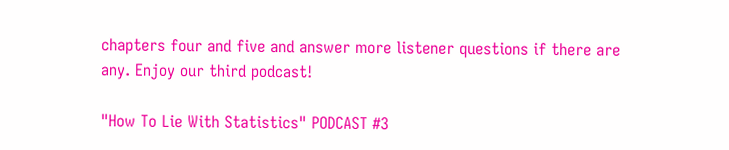chapters four and five and answer more listener questions if there are any. Enjoy our third podcast!

"How To Lie With Statistics" PODCAST #3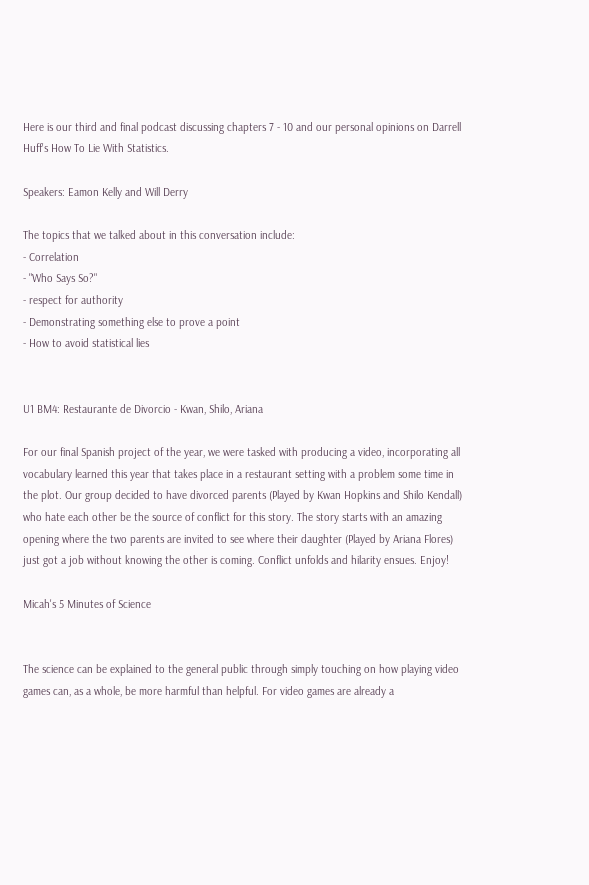Here is our third and final podcast discussing chapters 7 - 10 and our personal opinions on Darrell Huff's How To Lie With Statistics.

Speakers: Eamon Kelly and Will Derry

The topics that we talked about in this conversation include:
- Correlation
- "Who Says So?"
- respect for authority
- Demonstrating something else to prove a point
- How to avoid statistical lies


U1 BM4: Restaurante de Divorcio - Kwan, Shilo, Ariana

For our final Spanish project of the year, we were tasked with producing a video, incorporating all vocabulary learned this year that takes place in a restaurant setting with a problem some time in the plot. Our group decided to have divorced parents (Played by Kwan Hopkins and Shilo Kendall) who hate each other be the source of conflict for this story. The story starts with an amazing opening where the two parents are invited to see where their daughter (Played by Ariana Flores) just got a job without knowing the other is coming. Conflict unfolds and hilarity ensues. Enjoy!

Micah's 5 Minutes of Science


The science can be explained to the general public through simply touching on how playing video games can, as a whole, be more harmful than helpful. For video games are already a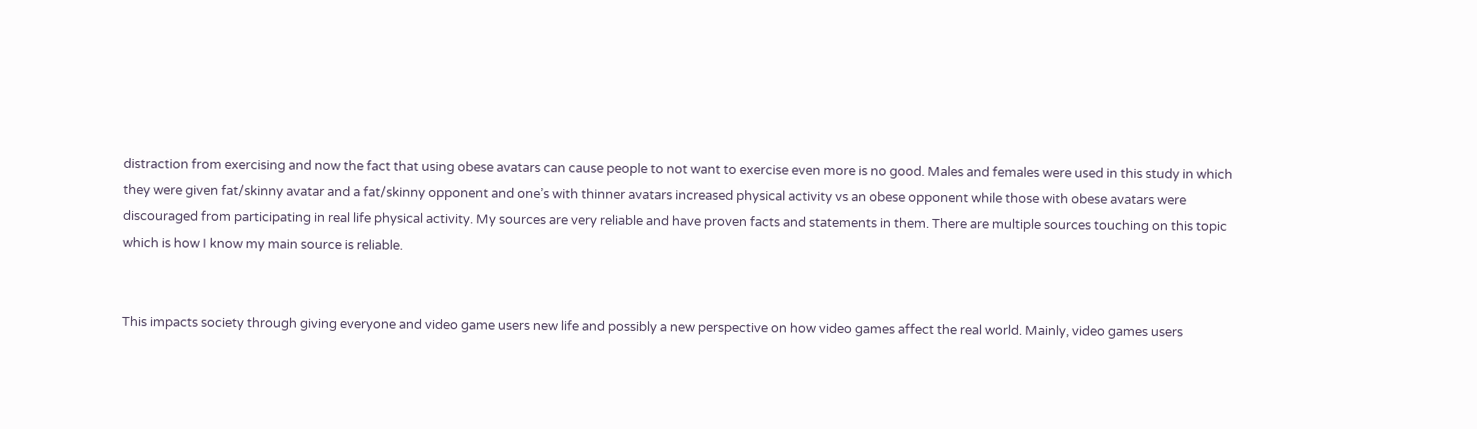distraction from exercising and now the fact that using obese avatars can cause people to not want to exercise even more is no good. Males and females were used in this study in which they were given fat/skinny avatar and a fat/skinny opponent and one’s with thinner avatars increased physical activity vs an obese opponent while those with obese avatars were discouraged from participating in real life physical activity. My sources are very reliable and have proven facts and statements in them. There are multiple sources touching on this topic which is how I know my main source is reliable.


This impacts society through giving everyone and video game users new life and possibly a new perspective on how video games affect the real world. Mainly, video games users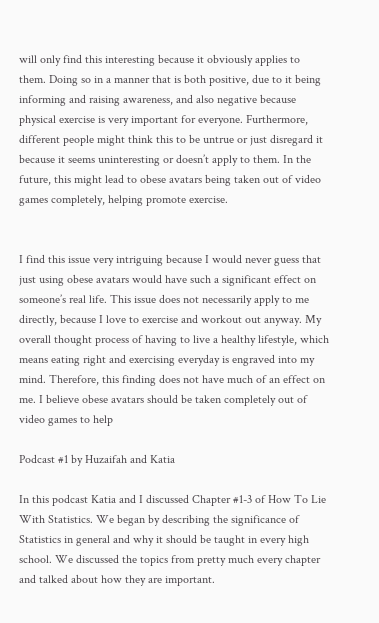will only find this interesting because it obviously applies to them. Doing so in a manner that is both positive, due to it being informing and raising awareness, and also negative because physical exercise is very important for everyone. Furthermore, different people might think this to be untrue or just disregard it because it seems uninteresting or doesn’t apply to them. In the future, this might lead to obese avatars being taken out of video games completely, helping promote exercise.


I find this issue very intriguing because I would never guess that just using obese avatars would have such a significant effect on someone’s real life. This issue does not necessarily apply to me directly, because I love to exercise and workout out anyway. My overall thought process of having to live a healthy lifestyle, which means eating right and exercising everyday is engraved into my mind. Therefore, this finding does not have much of an effect on me. I believe obese avatars should be taken completely out of video games to help

Podcast #1 by Huzaifah and Katia

In this podcast Katia and I discussed Chapter #1-3 of How To Lie With Statistics. We began by describing the significance of Statistics in general and why it should be taught in every high school. We discussed the topics from pretty much every chapter and talked about how they are important.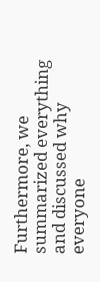Furthermore, we summarized everything and discussed why everyone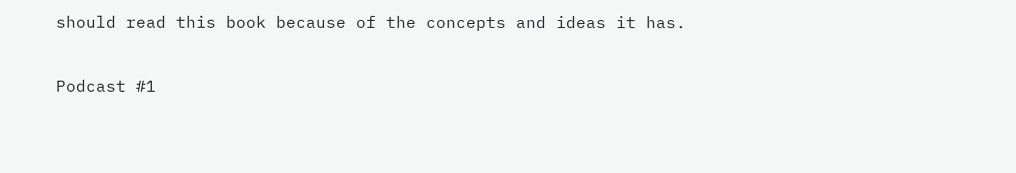should read this book because of the concepts and ideas it has.

Podcast #1